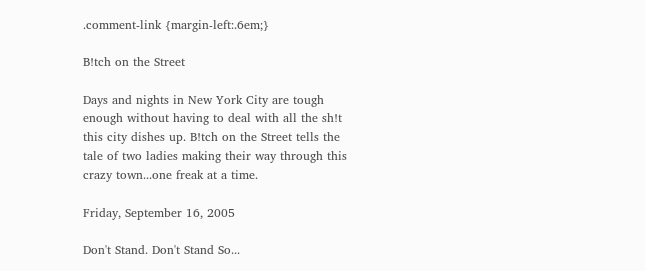.comment-link {margin-left:.6em;}

B!tch on the Street

Days and nights in New York City are tough enough without having to deal with all the sh!t this city dishes up. B!tch on the Street tells the tale of two ladies making their way through this crazy town...one freak at a time.

Friday, September 16, 2005

Don't Stand. Don't Stand So...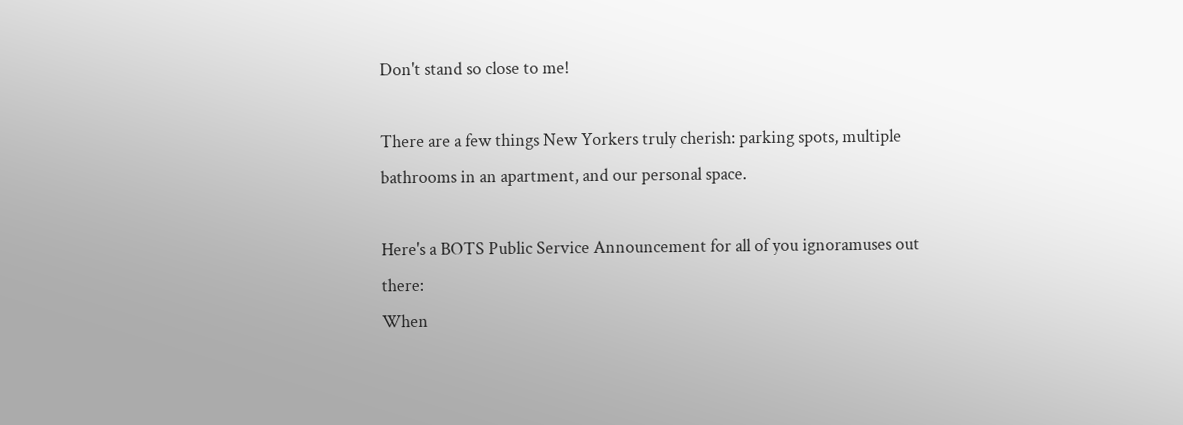Don't stand so close to me!

There are a few things New Yorkers truly cherish: parking spots, multiple bathrooms in an apartment, and our personal space.

Here's a BOTS Public Service Announcement for all of you ignoramuses out there:
When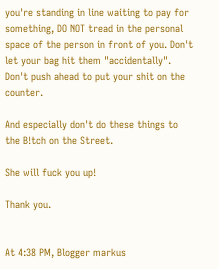you're standing in line waiting to pay for something, DO NOT tread in the personal space of the person in front of you. Don't let your bag hit them "accidentally". Don't push ahead to put your shit on the counter.

And especially don't do these things to the B!tch on the Street.

She will fuck you up!

Thank you.


At 4:38 PM, Blogger markus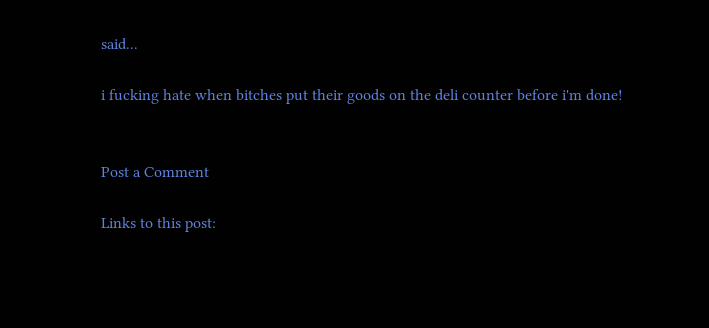said...

i fucking hate when bitches put their goods on the deli counter before i'm done!


Post a Comment

Links to this post: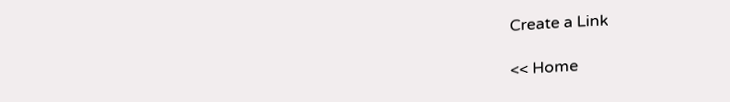Create a Link

<< Home